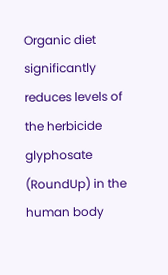Organic diet significantly reduces levels of the herbicide glyphosate (RoundUp) in the human body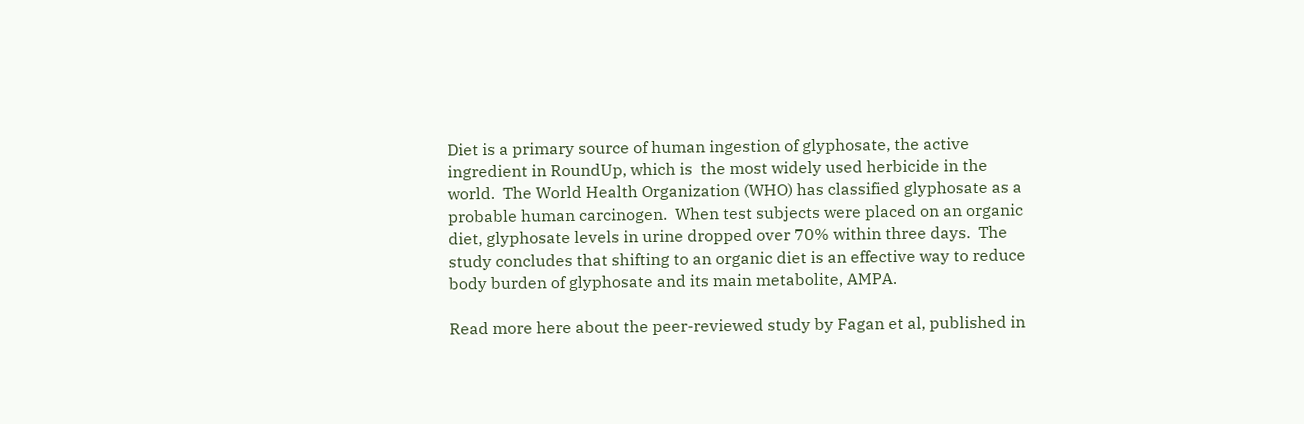Diet is a primary source of human ingestion of glyphosate, the active ingredient in RoundUp, which is  the most widely used herbicide in the world.  The World Health Organization (WHO) has classified glyphosate as a probable human carcinogen.  When test subjects were placed on an organic diet, glyphosate levels in urine dropped over 70% within three days.  The study concludes that shifting to an organic diet is an effective way to reduce body burden of glyphosate and its main metabolite, AMPA.

Read more here about the peer-reviewed study by Fagan et al, published in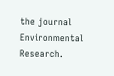the journal Environmental Research.